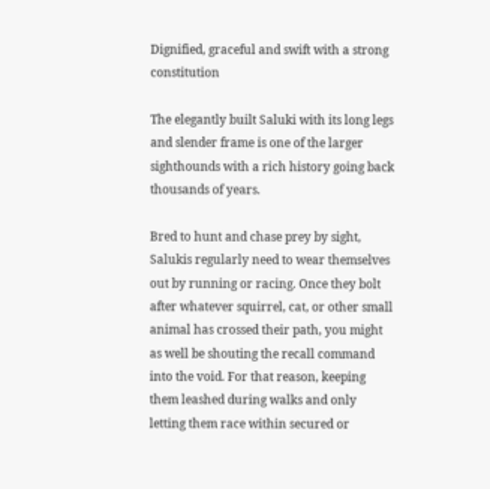Dignified, graceful and swift with a strong constitution

The elegantly built Saluki with its long legs and slender frame is one of the larger sighthounds with a rich history going back thousands of years.

Bred to hunt and chase prey by sight, Salukis regularly need to wear themselves out by running or racing. Once they bolt after whatever squirrel, cat, or other small animal has crossed their path, you might as well be shouting the recall command into the void. For that reason, keeping them leashed during walks and only letting them race within secured or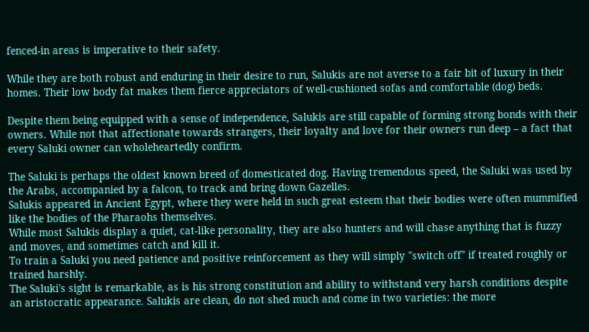fenced-in areas is imperative to their safety.

While they are both robust and enduring in their desire to run, Salukis are not averse to a fair bit of luxury in their homes. Their low body fat makes them fierce appreciators of well-cushioned sofas and comfortable (dog) beds.

Despite them being equipped with a sense of independence, Salukis are still capable of forming strong bonds with their owners. While not that affectionate towards strangers, their loyalty and love for their owners run deep – a fact that every Saluki owner can wholeheartedly confirm.

The Saluki is perhaps the oldest known breed of domesticated dog. Having tremendous speed, the Saluki was used by the Arabs, accompanied by a falcon, to track and bring down Gazelles.
Salukis appeared in Ancient Egypt, where they were held in such great esteem that their bodies were often mummified like the bodies of the Pharaohs themselves.
While most Salukis display a quiet, cat-like personality, they are also hunters and will chase anything that is fuzzy and moves, and sometimes catch and kill it.
To train a Saluki you need patience and positive reinforcement as they will simply "switch off" if treated roughly or trained harshly.
The Saluki's sight is remarkable, as is his strong constitution and ability to withstand very harsh conditions despite an aristocratic appearance. Salukis are clean, do not shed much and come in two varieties: the more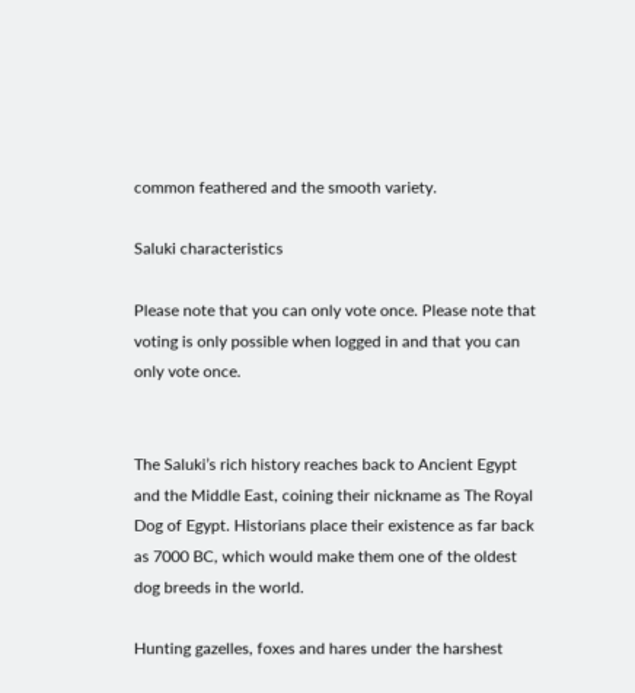common feathered and the smooth variety.

Saluki characteristics

Please note that you can only vote once. Please note that voting is only possible when logged in and that you can only vote once.


The Saluki’s rich history reaches back to Ancient Egypt and the Middle East, coining their nickname as The Royal Dog of Egypt. Historians place their existence as far back as 7000 BC, which would make them one of the oldest dog breeds in the world.

Hunting gazelles, foxes and hares under the harshest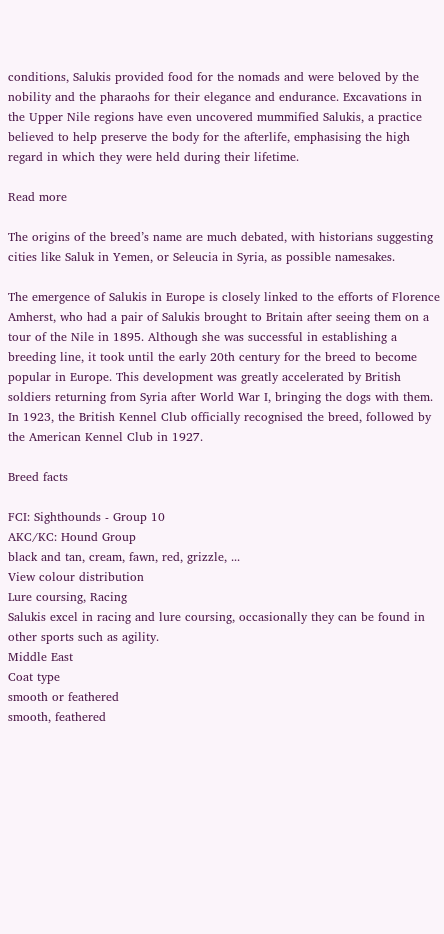conditions, Salukis provided food for the nomads and were beloved by the nobility and the pharaohs for their elegance and endurance. Excavations in the Upper Nile regions have even uncovered mummified Salukis, a practice believed to help preserve the body for the afterlife, emphasising the high regard in which they were held during their lifetime.

Read more

The origins of the breed’s name are much debated, with historians suggesting cities like Saluk in Yemen, or Seleucia in Syria, as possible namesakes.

The emergence of Salukis in Europe is closely linked to the efforts of Florence Amherst, who had a pair of Salukis brought to Britain after seeing them on a tour of the Nile in 1895. Although she was successful in establishing a breeding line, it took until the early 20th century for the breed to become popular in Europe. This development was greatly accelerated by British soldiers returning from Syria after World War I, bringing the dogs with them. In 1923, the British Kennel Club officially recognised the breed, followed by the American Kennel Club in 1927.

Breed facts

FCI: Sighthounds - Group 10
AKC/KC: Hound Group
black and tan, cream, fawn, red, grizzle, ...
View colour distribution
Lure coursing, Racing
Salukis excel in racing and lure coursing, occasionally they can be found in other sports such as agility.
Middle East
Coat type
smooth or feathered
smooth, feathered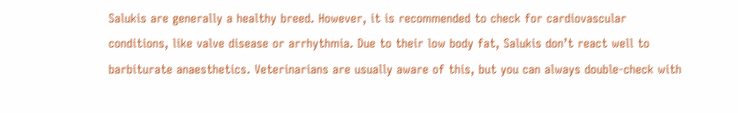Salukis are generally a healthy breed. However, it is recommended to check for cardiovascular conditions, like valve disease or arrhythmia. Due to their low body fat, Salukis don’t react well to barbiturate anaesthetics. Veterinarians are usually aware of this, but you can always double-check with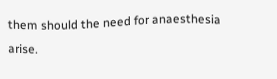them should the need for anaesthesia arise.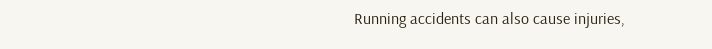Running accidents can also cause injuries,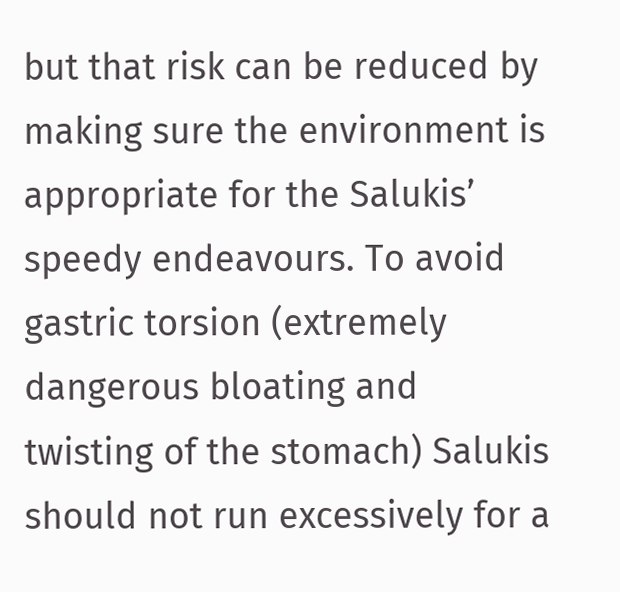but that risk can be reduced by making sure the environment is appropriate for the Salukis’ speedy endeavours. To avoid gastric torsion (extremely dangerous bloating and twisting of the stomach) Salukis should not run excessively for a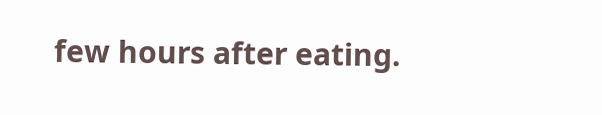few hours after eating.